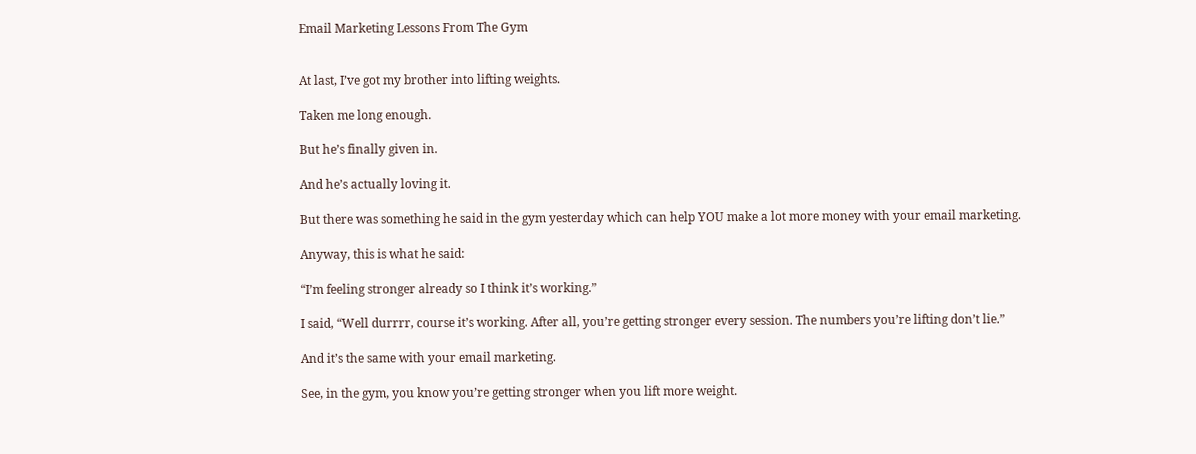Email Marketing Lessons From The Gym


At last, I’ve got my brother into lifting weights.

Taken me long enough.

But he’s finally given in.

And he’s actually loving it.

But there was something he said in the gym yesterday which can help YOU make a lot more money with your email marketing.

Anyway, this is what he said:

“I’m feeling stronger already so I think it’s working.”

I said, “Well durrrr, course it’s working. After all, you’re getting stronger every session. The numbers you’re lifting don’t lie.”

And it’s the same with your email marketing.

See, in the gym, you know you’re getting stronger when you lift more weight.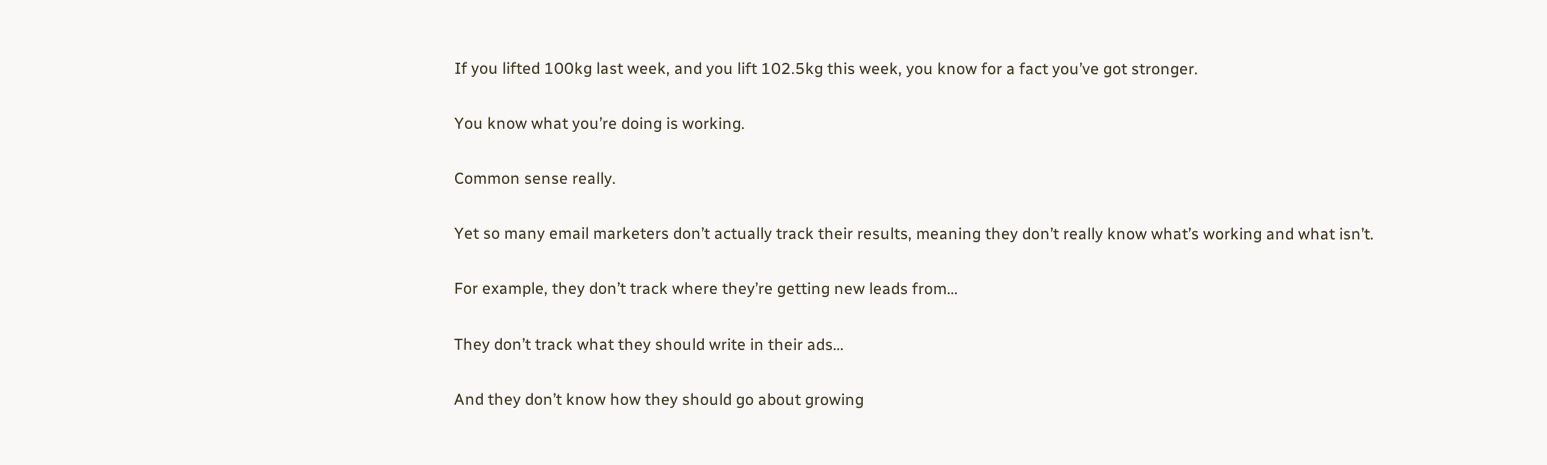If you lifted 100kg last week, and you lift 102.5kg this week, you know for a fact you’ve got stronger.

You know what you’re doing is working.

Common sense really.

Yet so many email marketers don’t actually track their results, meaning they don’t really know what’s working and what isn’t.

For example, they don’t track where they’re getting new leads from…

They don’t track what they should write in their ads…

And they don’t know how they should go about growing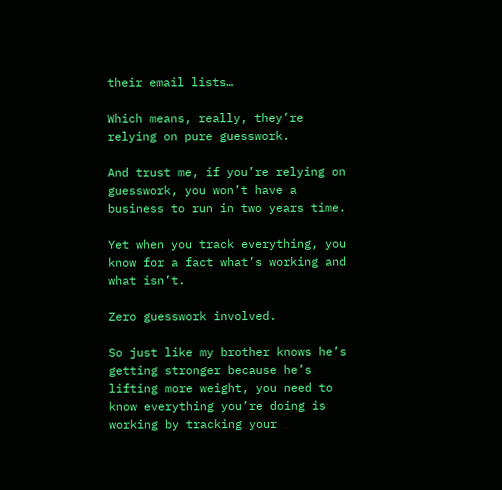their email lists…

Which means, really, they’re relying on pure guesswork.

And trust me, if you’re relying on guesswork, you won’t have a business to run in two years time.

Yet when you track everything, you know for a fact what’s working and what isn’t.

Zero guesswork involved.

So just like my brother knows he’s getting stronger because he’s lifting more weight, you need to know everything you’re doing is working by tracking your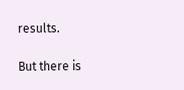results.

But there is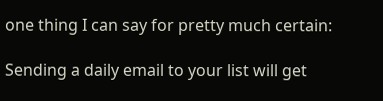one thing I can say for pretty much certain:

Sending a daily email to your list will get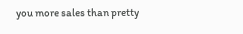you more sales than pretty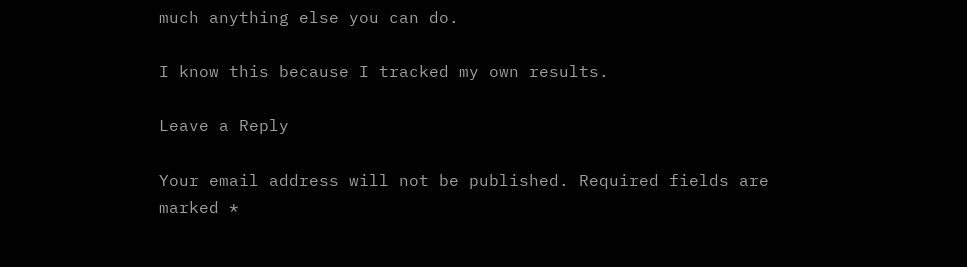much anything else you can do.

I know this because I tracked my own results.

Leave a Reply

Your email address will not be published. Required fields are marked *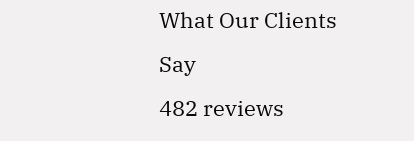What Our Clients Say
482 reviews